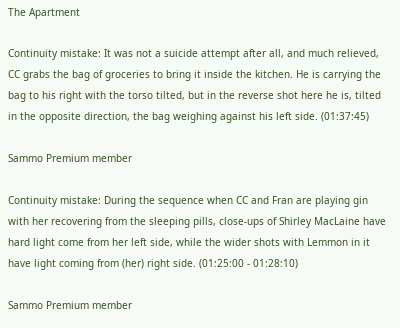The Apartment

Continuity mistake: It was not a suicide attempt after all, and much relieved, CC grabs the bag of groceries to bring it inside the kitchen. He is carrying the bag to his right with the torso tilted, but in the reverse shot here he is, tilted in the opposite direction, the bag weighing against his left side. (01:37:45)

Sammo Premium member

Continuity mistake: During the sequence when CC and Fran are playing gin with her recovering from the sleeping pills, close-ups of Shirley MacLaine have hard light come from her left side, while the wider shots with Lemmon in it have light coming from (her) right side. (01:25:00 - 01:28:10)

Sammo Premium member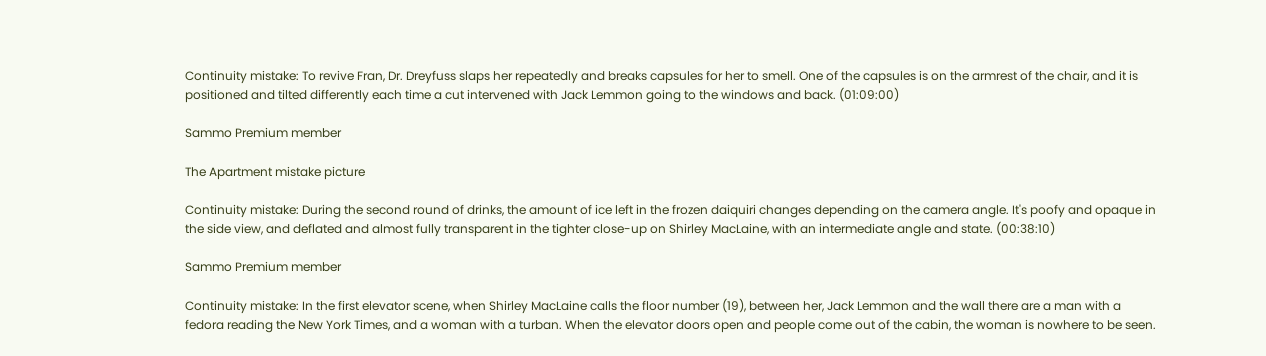Continuity mistake: To revive Fran, Dr. Dreyfuss slaps her repeatedly and breaks capsules for her to smell. One of the capsules is on the armrest of the chair, and it is positioned and tilted differently each time a cut intervened with Jack Lemmon going to the windows and back. (01:09:00)

Sammo Premium member

The Apartment mistake picture

Continuity mistake: During the second round of drinks, the amount of ice left in the frozen daiquiri changes depending on the camera angle. It's poofy and opaque in the side view, and deflated and almost fully transparent in the tighter close-up on Shirley MacLaine, with an intermediate angle and state. (00:38:10)

Sammo Premium member

Continuity mistake: In the first elevator scene, when Shirley MacLaine calls the floor number (19), between her, Jack Lemmon and the wall there are a man with a fedora reading the New York Times, and a woman with a turban. When the elevator doors open and people come out of the cabin, the woman is nowhere to be seen.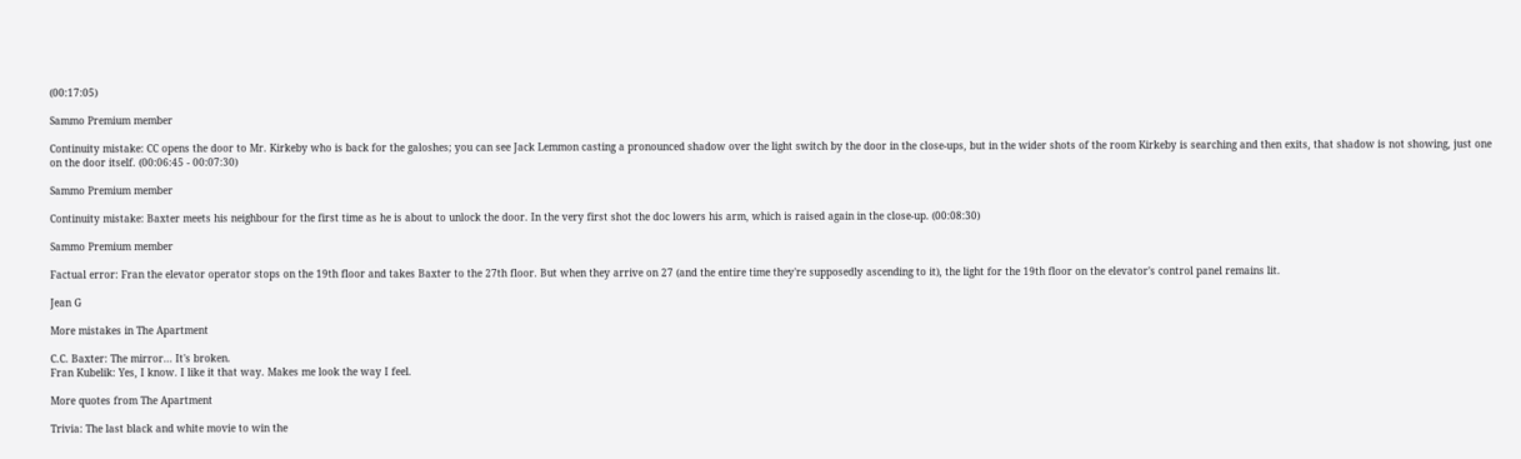(00:17:05)

Sammo Premium member

Continuity mistake: CC opens the door to Mr. Kirkeby who is back for the galoshes; you can see Jack Lemmon casting a pronounced shadow over the light switch by the door in the close-ups, but in the wider shots of the room Kirkeby is searching and then exits, that shadow is not showing, just one on the door itself. (00:06:45 - 00:07:30)

Sammo Premium member

Continuity mistake: Baxter meets his neighbour for the first time as he is about to unlock the door. In the very first shot the doc lowers his arm, which is raised again in the close-up. (00:08:30)

Sammo Premium member

Factual error: Fran the elevator operator stops on the 19th floor and takes Baxter to the 27th floor. But when they arrive on 27 (and the entire time they're supposedly ascending to it), the light for the 19th floor on the elevator's control panel remains lit.

Jean G

More mistakes in The Apartment

C.C. Baxter: The mirror... It's broken.
Fran Kubelik: Yes, I know. I like it that way. Makes me look the way I feel.

More quotes from The Apartment

Trivia: The last black and white movie to win the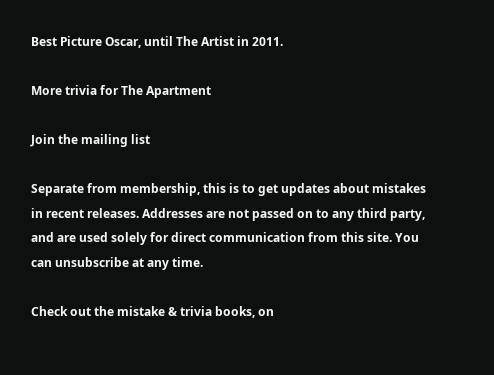Best Picture Oscar, until The Artist in 2011.

More trivia for The Apartment

Join the mailing list

Separate from membership, this is to get updates about mistakes in recent releases. Addresses are not passed on to any third party, and are used solely for direct communication from this site. You can unsubscribe at any time.

Check out the mistake & trivia books, on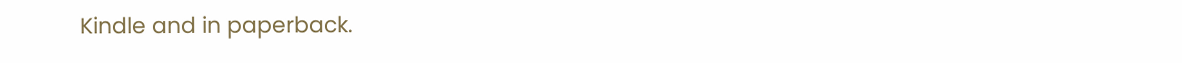Kindle and in paperback.